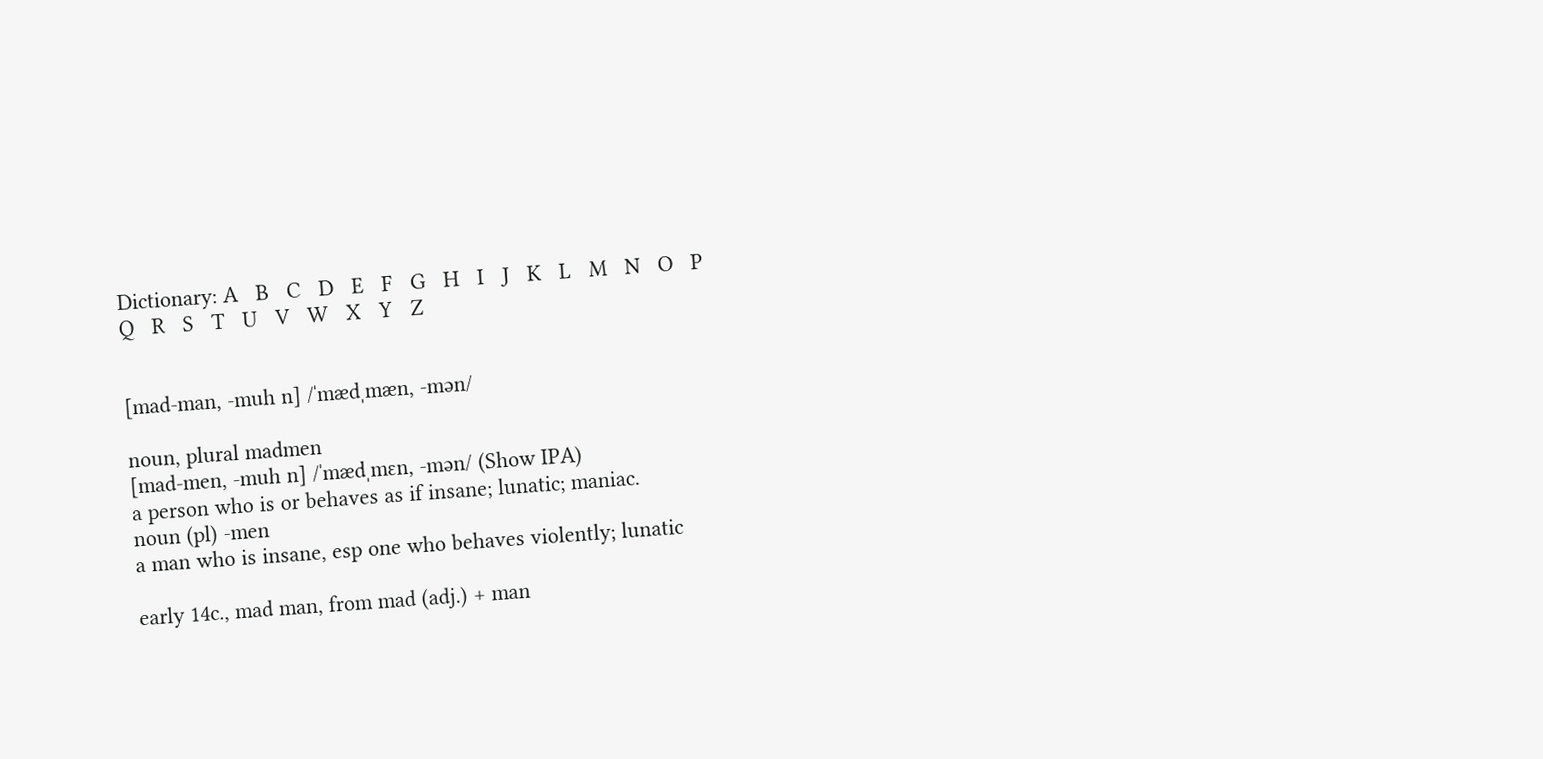Dictionary: A   B   C   D   E   F   G   H   I   J   K   L   M   N   O   P   Q   R   S   T   U   V   W   X   Y   Z


[mad-man, -muh n] /ˈmædˌmæn, -mən/

noun, plural madmen
[mad-men, -muh n] /ˈmædˌmɛn, -mən/ (Show IPA)
a person who is or behaves as if insane; lunatic; maniac.
noun (pl) -men
a man who is insane, esp one who behaves violently; lunatic

early 14c., mad man, from mad (adj.) + man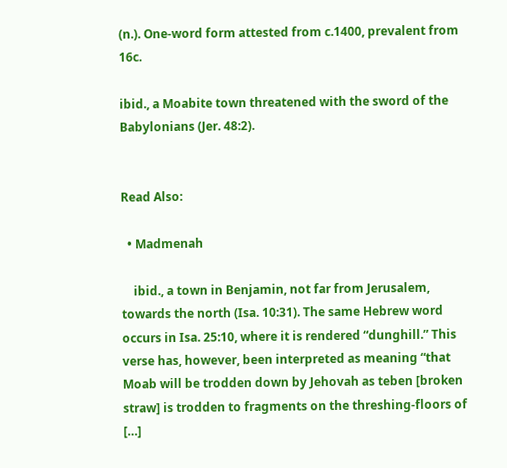(n.). One-word form attested from c.1400, prevalent from 16c.

ibid., a Moabite town threatened with the sword of the Babylonians (Jer. 48:2).


Read Also:

  • Madmenah

    ibid., a town in Benjamin, not far from Jerusalem, towards the north (Isa. 10:31). The same Hebrew word occurs in Isa. 25:10, where it is rendered “dunghill.” This verse has, however, been interpreted as meaning “that Moab will be trodden down by Jehovah as teben [broken straw] is trodden to fragments on the threshing-floors of […]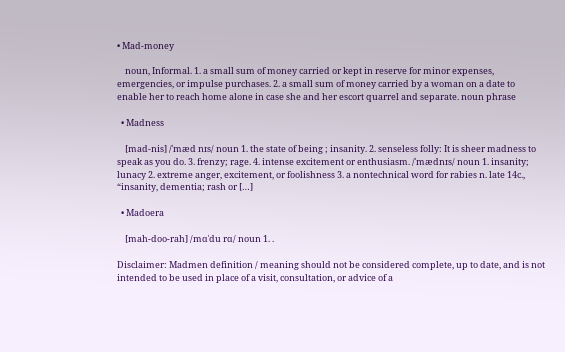• Mad-money

    noun, Informal. 1. a small sum of money carried or kept in reserve for minor expenses, emergencies, or impulse purchases. 2. a small sum of money carried by a woman on a date to enable her to reach home alone in case she and her escort quarrel and separate. noun phrase

  • Madness

    [mad-nis] /ˈmæd nɪs/ noun 1. the state of being ; insanity. 2. senseless folly: It is sheer madness to speak as you do. 3. frenzy; rage. 4. intense excitement or enthusiasm. /ˈmædnɪs/ noun 1. insanity; lunacy 2. extreme anger, excitement, or foolishness 3. a nontechnical word for rabies n. late 14c., “insanity, dementia; rash or […]

  • Madoera

    [mah-doo-rah] /mɑˈdu rɑ/ noun 1. .

Disclaimer: Madmen definition / meaning should not be considered complete, up to date, and is not intended to be used in place of a visit, consultation, or advice of a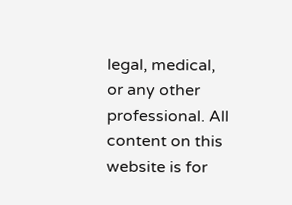legal, medical, or any other professional. All content on this website is for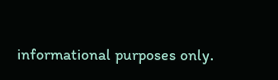informational purposes only.